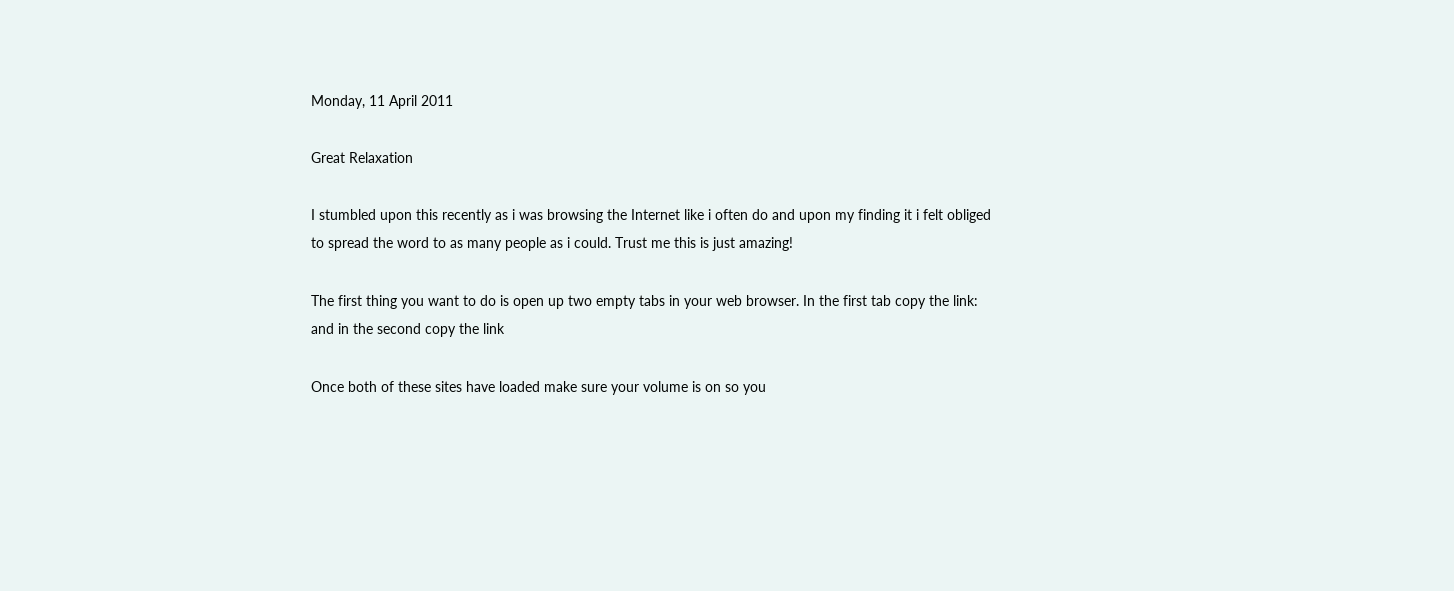Monday, 11 April 2011

Great Relaxation

I stumbled upon this recently as i was browsing the Internet like i often do and upon my finding it i felt obliged to spread the word to as many people as i could. Trust me this is just amazing!

The first thing you want to do is open up two empty tabs in your web browser. In the first tab copy the link: and in the second copy the link

Once both of these sites have loaded make sure your volume is on so you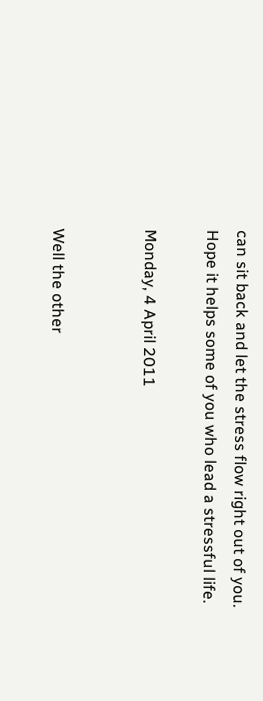can sit back and let the stress flow right out of you. Hope it helps some of you who lead a stressful life.

Monday, 4 April 2011


Well the other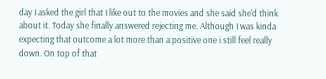day I asked the girl that I like out to the movies and she said she'd think about it. Today she finally answered rejecting me. Although I was kinda expecting that outcome a lot more than a positive one i still feel really down. On top of that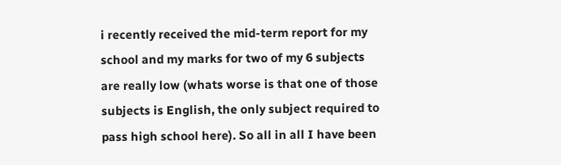i recently received the mid-term report for my school and my marks for two of my 6 subjects are really low (whats worse is that one of those subjects is English, the only subject required to pass high school here). So all in all I have been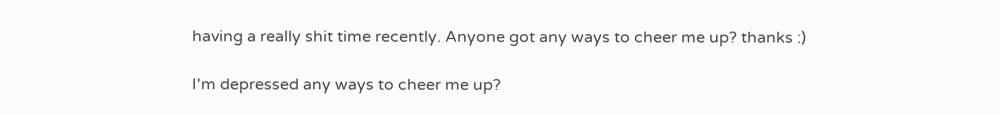having a really shit time recently. Anyone got any ways to cheer me up? thanks :)

I'm depressed any ways to cheer me up?